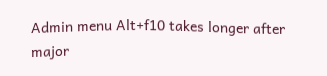Admin menu Alt+f10 takes longer after major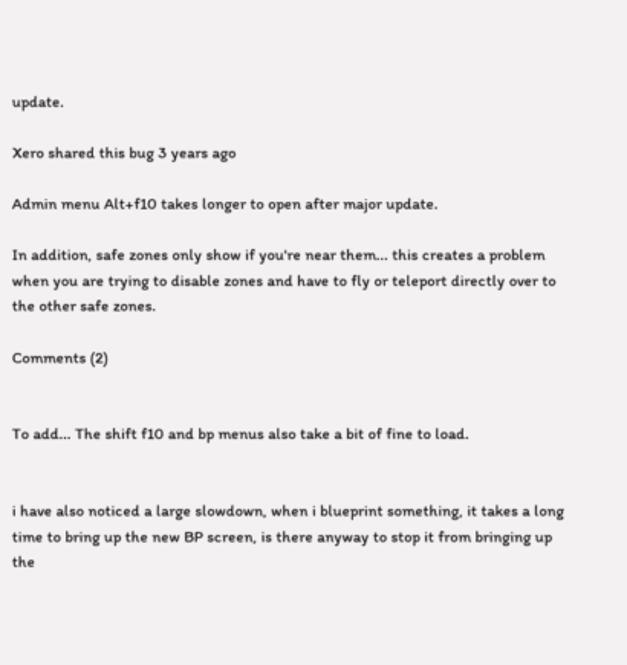update.

Xero shared this bug 3 years ago

Admin menu Alt+f10 takes longer to open after major update.

In addition, safe zones only show if you're near them... this creates a problem when you are trying to disable zones and have to fly or teleport directly over to the other safe zones.

Comments (2)


To add... The shift f10 and bp menus also take a bit of fine to load.


i have also noticed a large slowdown, when i blueprint something, it takes a long time to bring up the new BP screen, is there anyway to stop it from bringing up the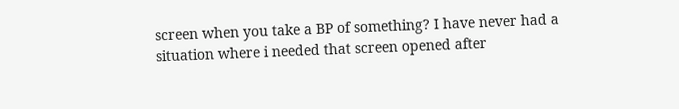screen when you take a BP of something? I have never had a situation where i needed that screen opened after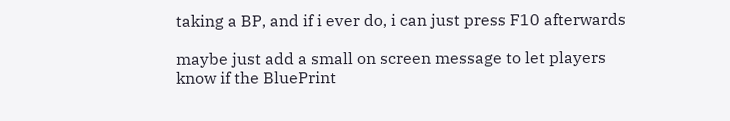taking a BP, and if i ever do, i can just press F10 afterwards

maybe just add a small on screen message to let players know if the BluePrint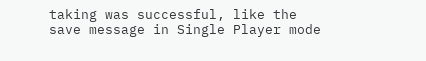taking was successful, like the save message in Single Player mode